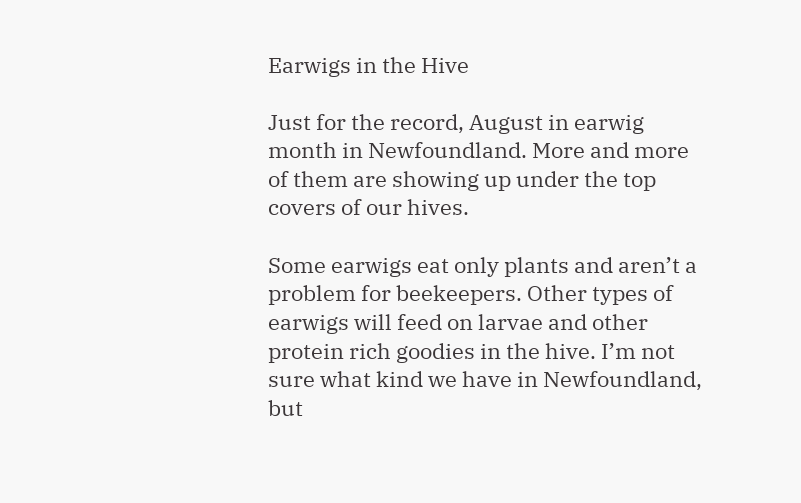Earwigs in the Hive

Just for the record, August in earwig month in Newfoundland. More and more of them are showing up under the top covers of our hives.

Some earwigs eat only plants and aren’t a problem for beekeepers. Other types of earwigs will feed on larvae and other protein rich goodies in the hive. I’m not sure what kind we have in Newfoundland, but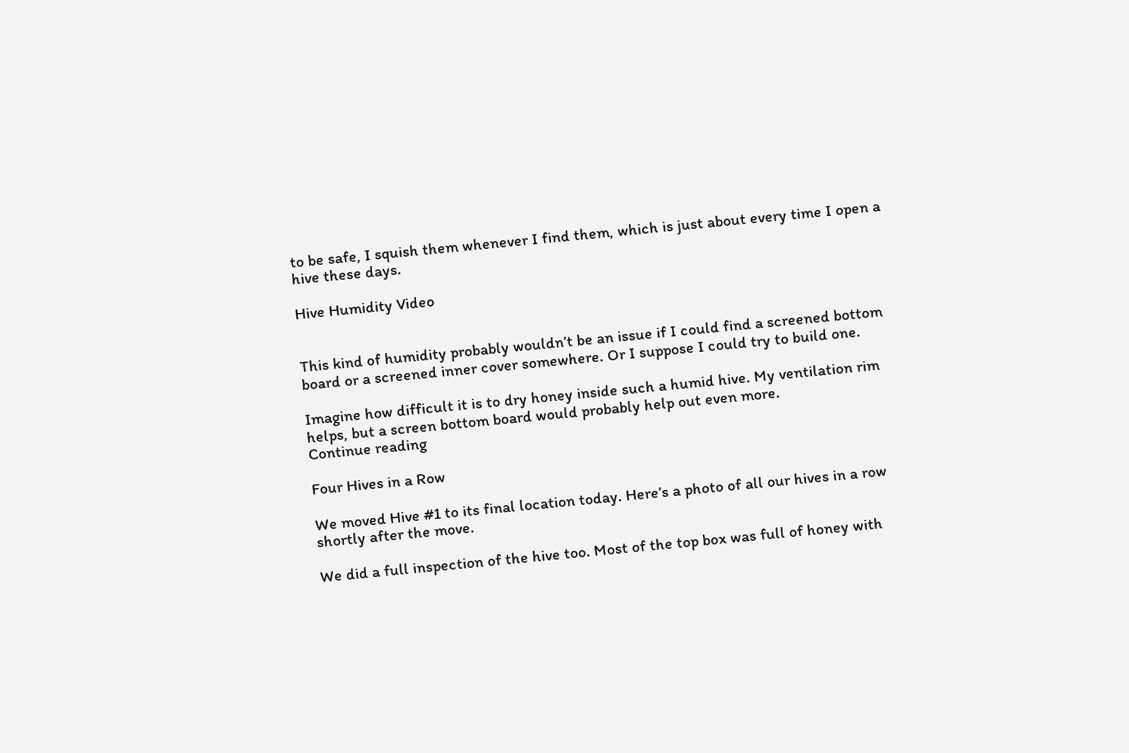to be safe, I squish them whenever I find them, which is just about every time I open a hive these days.

Hive Humidity Video


This kind of humidity probably wouldn’t be an issue if I could find a screened bottom board or a screened inner cover somewhere. Or I suppose I could try to build one.

Imagine how difficult it is to dry honey inside such a humid hive. My ventilation rim helps, but a screen bottom board would probably help out even more.
Continue reading

Four Hives in a Row

We moved Hive #1 to its final location today. Here’s a photo of all our hives in a row shortly after the move.

We did a full inspection of the hive too. Most of the top box was full of honey with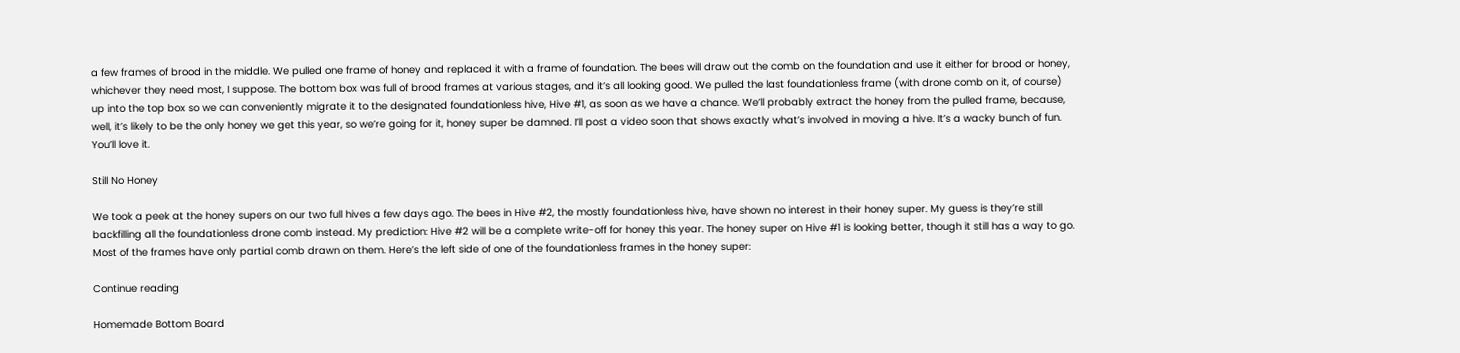a few frames of brood in the middle. We pulled one frame of honey and replaced it with a frame of foundation. The bees will draw out the comb on the foundation and use it either for brood or honey, whichever they need most, I suppose. The bottom box was full of brood frames at various stages, and it’s all looking good. We pulled the last foundationless frame (with drone comb on it, of course) up into the top box so we can conveniently migrate it to the designated foundationless hive, Hive #1, as soon as we have a chance. We’ll probably extract the honey from the pulled frame, because, well, it’s likely to be the only honey we get this year, so we’re going for it, honey super be damned. I’ll post a video soon that shows exactly what’s involved in moving a hive. It’s a wacky bunch of fun. You’ll love it.

Still No Honey

We took a peek at the honey supers on our two full hives a few days ago. The bees in Hive #2, the mostly foundationless hive, have shown no interest in their honey super. My guess is they’re still backfilling all the foundationless drone comb instead. My prediction: Hive #2 will be a complete write-off for honey this year. The honey super on Hive #1 is looking better, though it still has a way to go. Most of the frames have only partial comb drawn on them. Here’s the left side of one of the foundationless frames in the honey super:

Continue reading

Homemade Bottom Board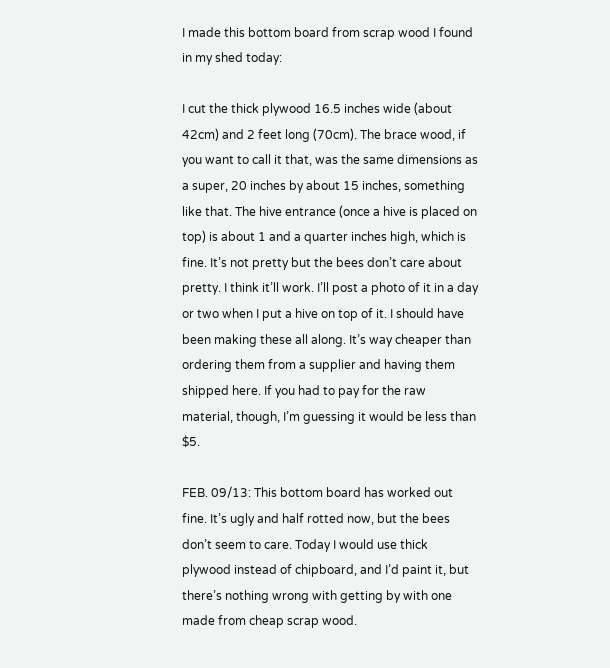I made this bottom board from scrap wood I found in my shed today:

I cut the thick plywood 16.5 inches wide (about 42cm) and 2 feet long (70cm). The brace wood, if you want to call it that, was the same dimensions as a super, 20 inches by about 15 inches, something like that. The hive entrance (once a hive is placed on top) is about 1 and a quarter inches high, which is fine. It’s not pretty but the bees don’t care about pretty. I think it’ll work. I’ll post a photo of it in a day or two when I put a hive on top of it. I should have been making these all along. It’s way cheaper than ordering them from a supplier and having them shipped here. If you had to pay for the raw material, though, I’m guessing it would be less than $5.

FEB. 09/13: This bottom board has worked out fine. It’s ugly and half rotted now, but the bees don’t seem to care. Today I would use thick plywood instead of chipboard, and I’d paint it, but there’s nothing wrong with getting by with one made from cheap scrap wood.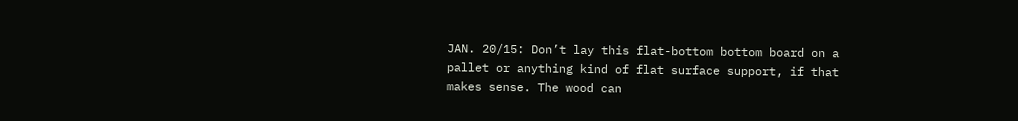JAN. 20/15: Don’t lay this flat-bottom bottom board on a pallet or anything kind of flat surface support, if that makes sense. The wood can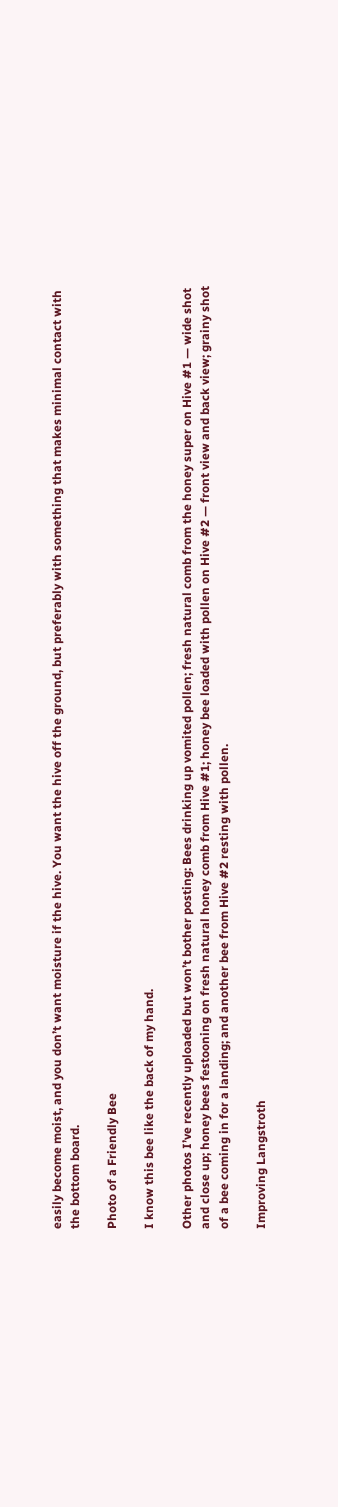easily become moist, and you don’t want moisture if the hive. You want the hive off the ground, but preferably with something that makes minimal contact with the bottom board.

Photo of a Friendly Bee

I know this bee like the back of my hand.

Other photos I’ve recently uploaded but won’t bother posting: Bees drinking up vomited pollen; fresh natural comb from the honey super on Hive #1 — wide shot and close up; honey bees festooning on fresh natural honey comb from Hive #1; honey bee loaded with pollen on Hive #2 — front view and back view; grainy shot of a bee coming in for a landing; and another bee from Hive #2 resting with pollen.

Improving Langstroth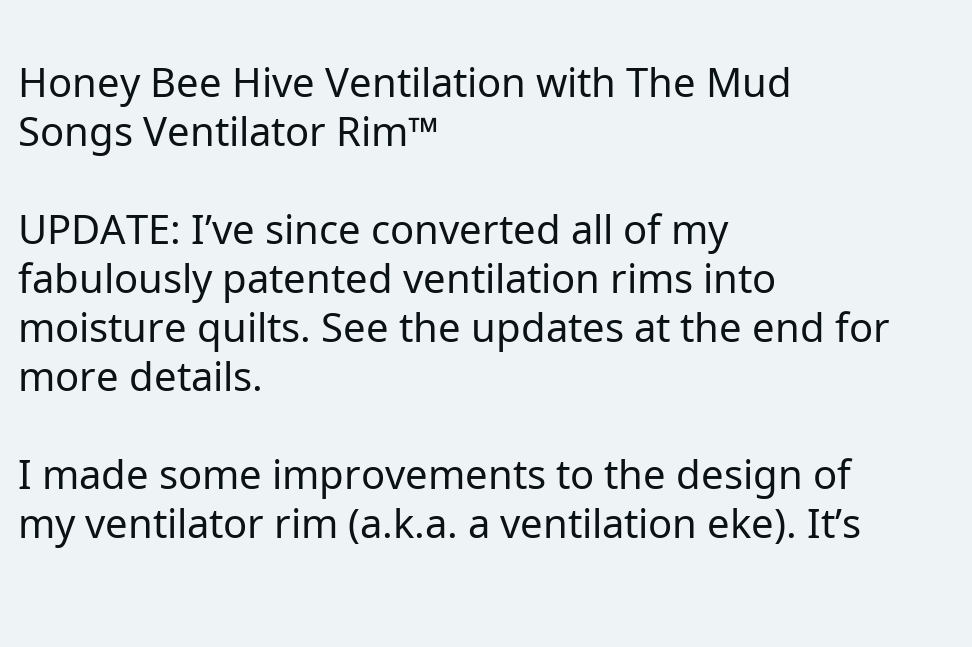Honey Bee Hive Ventilation with The Mud Songs Ventilator Rim™

UPDATE: I’ve since converted all of my fabulously patented ventilation rims into moisture quilts. See the updates at the end for more details.

I made some improvements to the design of my ventilator rim (a.k.a. a ventilation eke). It’s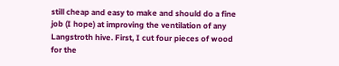still cheap and easy to make and should do a fine job (I hope) at improving the ventilation of any Langstroth hive. First, I cut four pieces of wood for the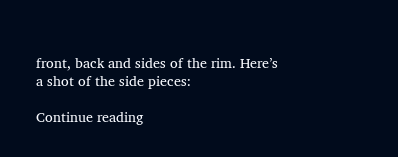front, back and sides of the rim. Here’s a shot of the side pieces:

Continue reading